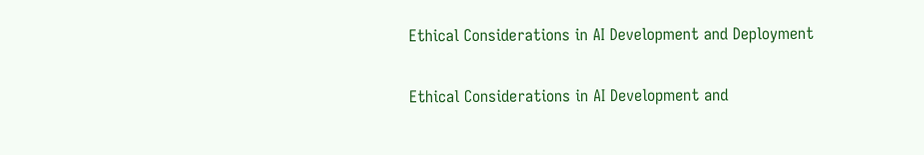Ethical Considerations in AI Development and Deployment

Ethical Considerations in AI Development and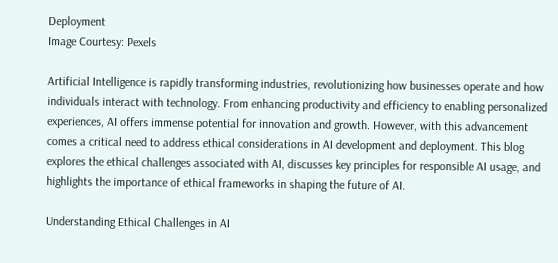Deployment
Image Courtesy: Pexels

Artificial Intelligence is rapidly transforming industries, revolutionizing how businesses operate and how individuals interact with technology. From enhancing productivity and efficiency to enabling personalized experiences, AI offers immense potential for innovation and growth. However, with this advancement comes a critical need to address ethical considerations in AI development and deployment. This blog explores the ethical challenges associated with AI, discusses key principles for responsible AI usage, and highlights the importance of ethical frameworks in shaping the future of AI.

Understanding Ethical Challenges in AI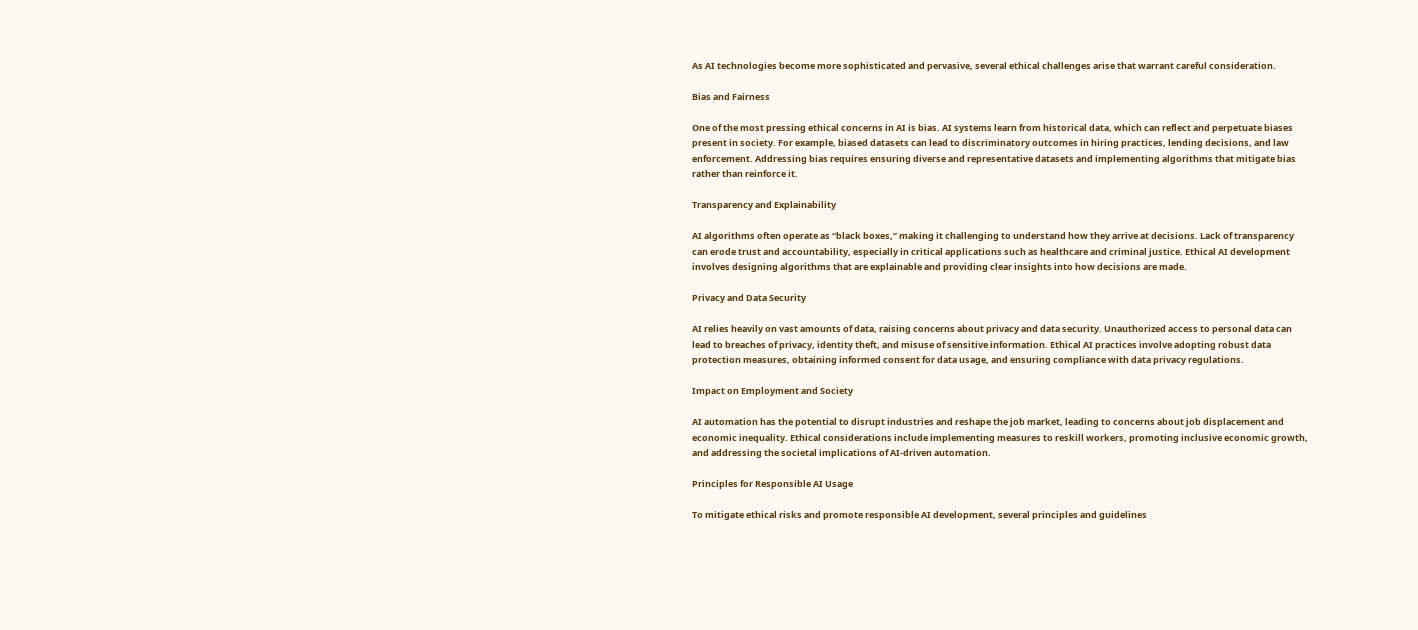As AI technologies become more sophisticated and pervasive, several ethical challenges arise that warrant careful consideration.

Bias and Fairness

One of the most pressing ethical concerns in AI is bias. AI systems learn from historical data, which can reflect and perpetuate biases present in society. For example, biased datasets can lead to discriminatory outcomes in hiring practices, lending decisions, and law enforcement. Addressing bias requires ensuring diverse and representative datasets and implementing algorithms that mitigate bias rather than reinforce it.

Transparency and Explainability

AI algorithms often operate as “black boxes,” making it challenging to understand how they arrive at decisions. Lack of transparency can erode trust and accountability, especially in critical applications such as healthcare and criminal justice. Ethical AI development involves designing algorithms that are explainable and providing clear insights into how decisions are made.

Privacy and Data Security

AI relies heavily on vast amounts of data, raising concerns about privacy and data security. Unauthorized access to personal data can lead to breaches of privacy, identity theft, and misuse of sensitive information. Ethical AI practices involve adopting robust data protection measures, obtaining informed consent for data usage, and ensuring compliance with data privacy regulations.

Impact on Employment and Society

AI automation has the potential to disrupt industries and reshape the job market, leading to concerns about job displacement and economic inequality. Ethical considerations include implementing measures to reskill workers, promoting inclusive economic growth, and addressing the societal implications of AI-driven automation.

Principles for Responsible AI Usage

To mitigate ethical risks and promote responsible AI development, several principles and guidelines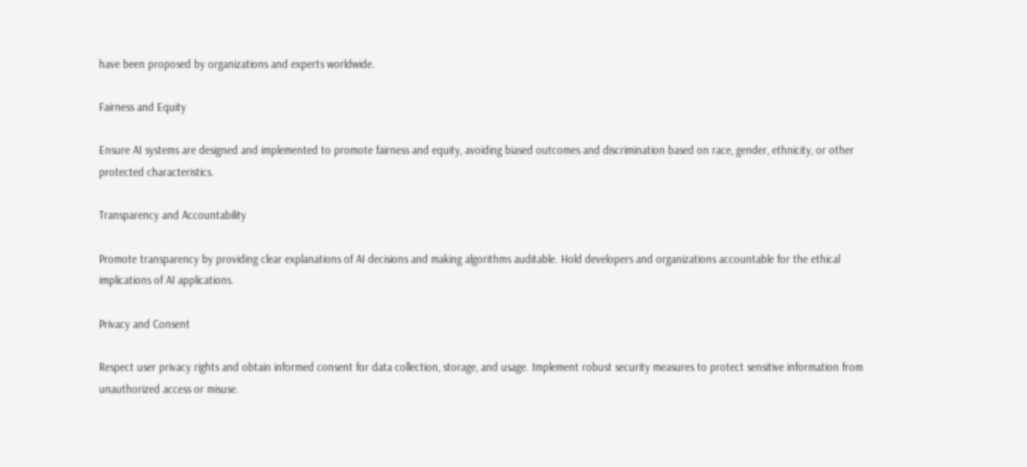have been proposed by organizations and experts worldwide.

Fairness and Equity

Ensure AI systems are designed and implemented to promote fairness and equity, avoiding biased outcomes and discrimination based on race, gender, ethnicity, or other protected characteristics.

Transparency and Accountability

Promote transparency by providing clear explanations of AI decisions and making algorithms auditable. Hold developers and organizations accountable for the ethical implications of AI applications.

Privacy and Consent

Respect user privacy rights and obtain informed consent for data collection, storage, and usage. Implement robust security measures to protect sensitive information from unauthorized access or misuse.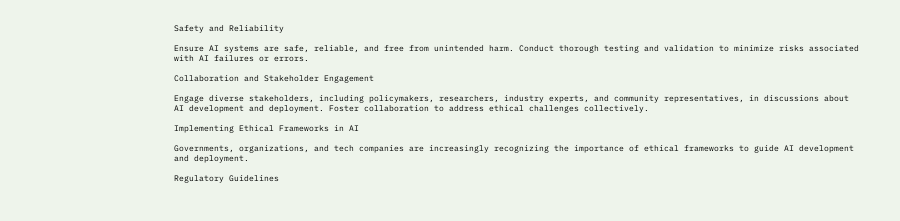Safety and Reliability

Ensure AI systems are safe, reliable, and free from unintended harm. Conduct thorough testing and validation to minimize risks associated with AI failures or errors.

Collaboration and Stakeholder Engagement

Engage diverse stakeholders, including policymakers, researchers, industry experts, and community representatives, in discussions about AI development and deployment. Foster collaboration to address ethical challenges collectively.

Implementing Ethical Frameworks in AI

Governments, organizations, and tech companies are increasingly recognizing the importance of ethical frameworks to guide AI development and deployment.

Regulatory Guidelines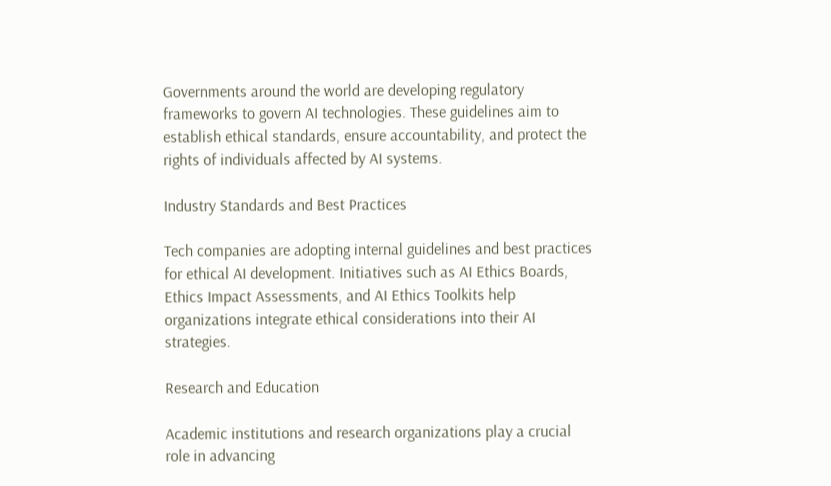Governments around the world are developing regulatory frameworks to govern AI technologies. These guidelines aim to establish ethical standards, ensure accountability, and protect the rights of individuals affected by AI systems.

Industry Standards and Best Practices

Tech companies are adopting internal guidelines and best practices for ethical AI development. Initiatives such as AI Ethics Boards, Ethics Impact Assessments, and AI Ethics Toolkits help organizations integrate ethical considerations into their AI strategies.

Research and Education

Academic institutions and research organizations play a crucial role in advancing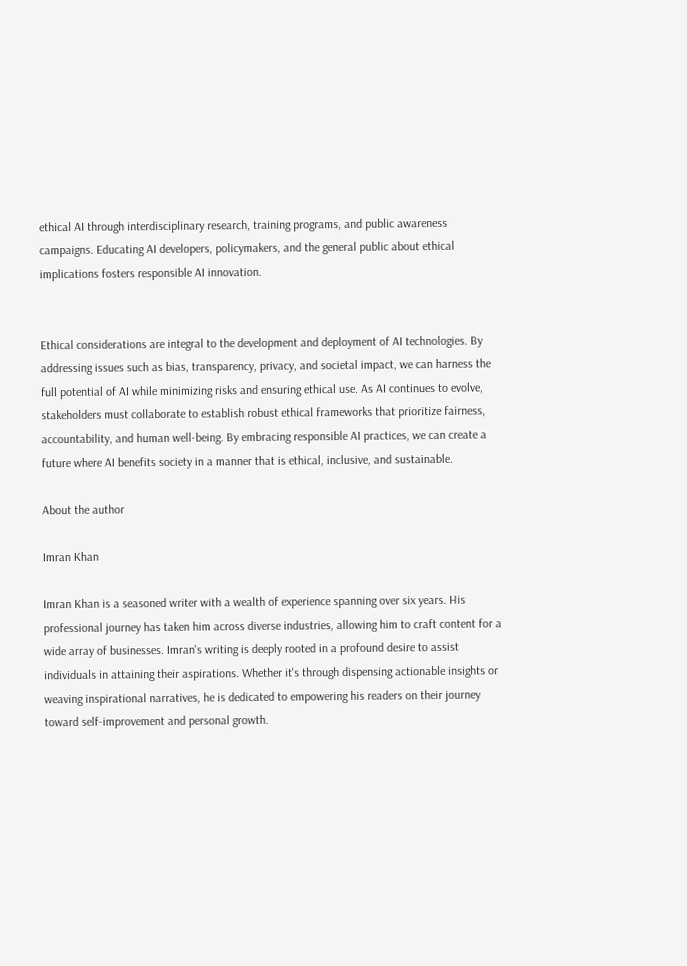ethical AI through interdisciplinary research, training programs, and public awareness campaigns. Educating AI developers, policymakers, and the general public about ethical implications fosters responsible AI innovation.


Ethical considerations are integral to the development and deployment of AI technologies. By addressing issues such as bias, transparency, privacy, and societal impact, we can harness the full potential of AI while minimizing risks and ensuring ethical use. As AI continues to evolve, stakeholders must collaborate to establish robust ethical frameworks that prioritize fairness, accountability, and human well-being. By embracing responsible AI practices, we can create a future where AI benefits society in a manner that is ethical, inclusive, and sustainable.

About the author

Imran Khan

Imran Khan is a seasoned writer with a wealth of experience spanning over six years. His professional journey has taken him across diverse industries, allowing him to craft content for a wide array of businesses. Imran's writing is deeply rooted in a profound desire to assist individuals in attaining their aspirations. Whether it's through dispensing actionable insights or weaving inspirational narratives, he is dedicated to empowering his readers on their journey toward self-improvement and personal growth.